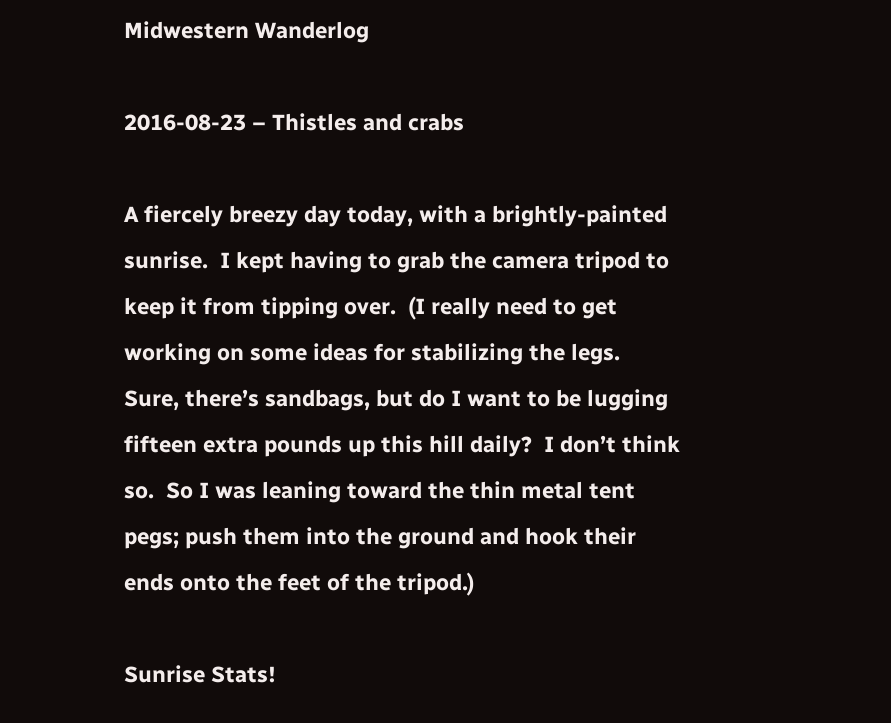Midwestern Wanderlog

2016-08-23 – Thistles and crabs

A fiercely breezy day today, with a brightly-painted sunrise.  I kept having to grab the camera tripod to keep it from tipping over.  (I really need to get working on some ideas for stabilizing the legs.  Sure, there’s sandbags, but do I want to be lugging fifteen extra pounds up this hill daily?  I don’t think so.  So I was leaning toward the thin metal tent pegs; push them into the ground and hook their ends onto the feet of the tripod.)

Sunrise Stats!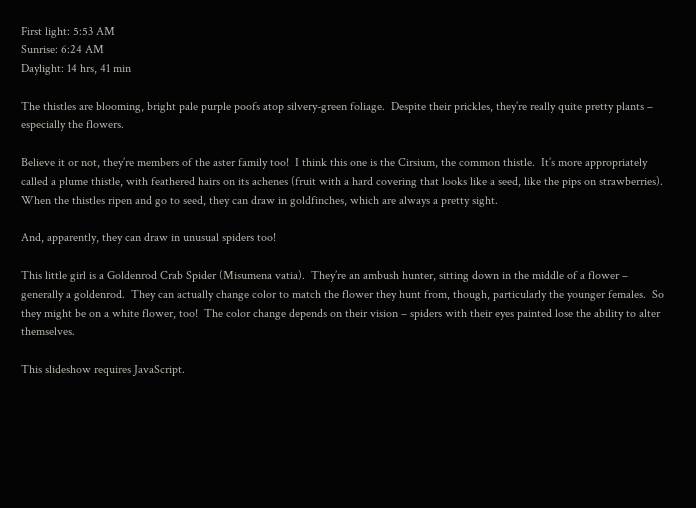First light: 5:53 AM
Sunrise: 6:24 AM
Daylight: 14 hrs, 41 min

The thistles are blooming, bright pale purple poofs atop silvery-green foliage.  Despite their prickles, they’re really quite pretty plants – especially the flowers.

Believe it or not, they’re members of the aster family too!  I think this one is the Cirsium, the common thistle.  It’s more appropriately called a plume thistle, with feathered hairs on its achenes (fruit with a hard covering that looks like a seed, like the pips on strawberries).  When the thistles ripen and go to seed, they can draw in goldfinches, which are always a pretty sight.

And, apparently, they can draw in unusual spiders too!

This little girl is a Goldenrod Crab Spider (Misumena vatia).  They’re an ambush hunter, sitting down in the middle of a flower – generally a goldenrod.  They can actually change color to match the flower they hunt from, though, particularly the younger females.  So they might be on a white flower, too!  The color change depends on their vision – spiders with their eyes painted lose the ability to alter themselves.

This slideshow requires JavaScript.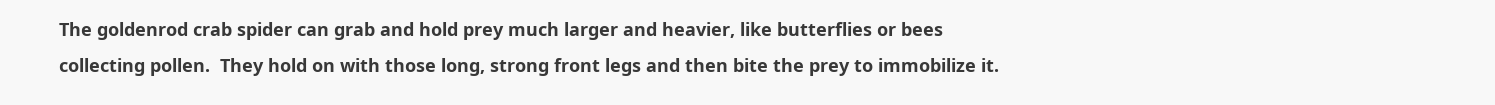The goldenrod crab spider can grab and hold prey much larger and heavier, like butterflies or bees collecting pollen.  They hold on with those long, strong front legs and then bite the prey to immobilize it.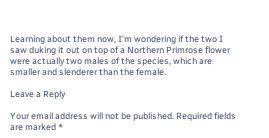Learning about them now, I’m wondering if the two I saw duking it out on top of a Northern Primrose flower were actually two males of the species, which are smaller and slenderer than the female.

Leave a Reply

Your email address will not be published. Required fields are marked *